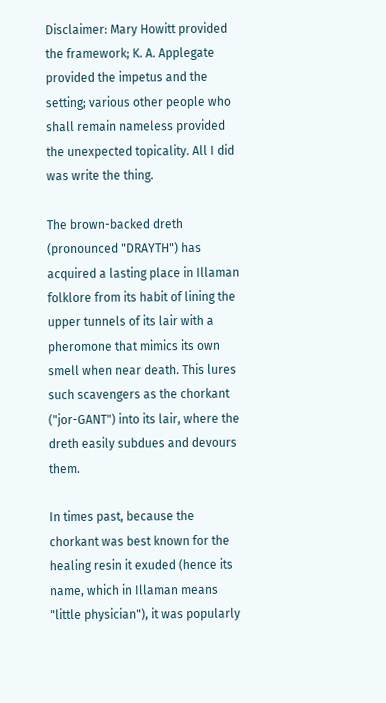Disclaimer: Mary Howitt provided the framework; K. A. Applegate provided the impetus and the setting; various other people who shall remain nameless provided the unexpected topicality. All I did was write the thing.

The brown-backed dreth (pronounced "DRAYTH") has acquired a lasting place in Illaman folklore from its habit of lining the upper tunnels of its lair with a pheromone that mimics its own smell when near death. This lures such scavengers as the chorkant ("jor-GANT") into its lair, where the dreth easily subdues and devours them.

In times past, because the chorkant was best known for the healing resin it exuded (hence its name, which in Illaman means "little physician"), it was popularly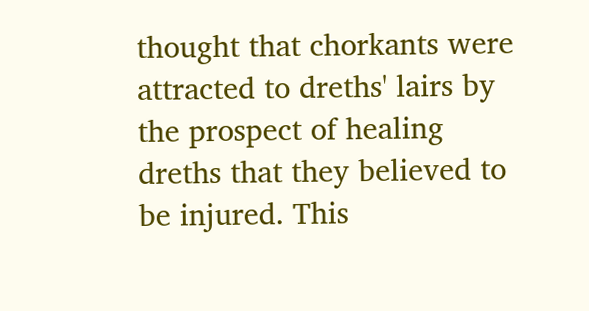thought that chorkants were attracted to dreths' lairs by the prospect of healing dreths that they believed to be injured. This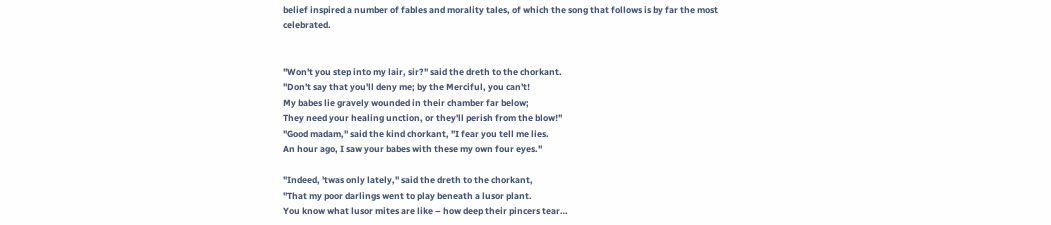belief inspired a number of fables and morality tales, of which the song that follows is by far the most celebrated.


"Won't you step into my lair, sir?" said the dreth to the chorkant.
"Don't say that you'll deny me; by the Merciful, you can't!
My babes lie gravely wounded in their chamber far below;
They need your healing unction, or they'll perish from the blow!"
"Good madam," said the kind chorkant, "I fear you tell me lies.
An hour ago, I saw your babes with these my own four eyes."

"Indeed, 'twas only lately," said the dreth to the chorkant,
"That my poor darlings went to play beneath a lusor plant.
You know what lusor mites are like – how deep their pincers tear…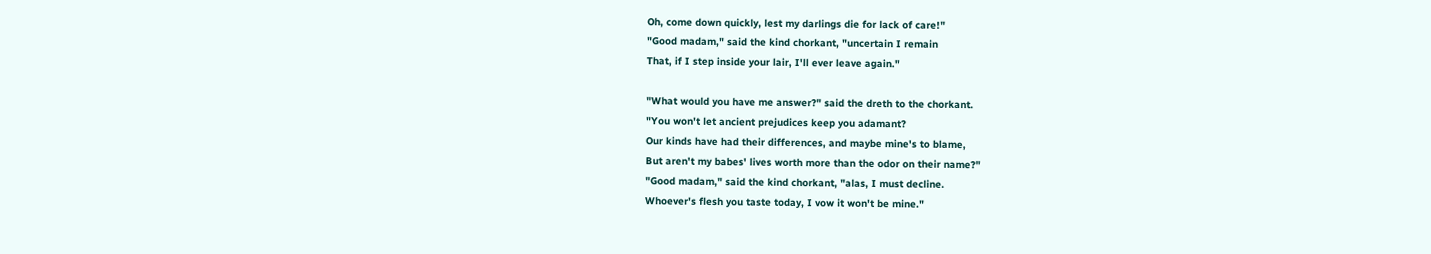Oh, come down quickly, lest my darlings die for lack of care!"
"Good madam," said the kind chorkant, "uncertain I remain
That, if I step inside your lair, I'll ever leave again."

"What would you have me answer?" said the dreth to the chorkant.
"You won't let ancient prejudices keep you adamant?
Our kinds have had their differences, and maybe mine's to blame,
But aren't my babes' lives worth more than the odor on their name?"
"Good madam," said the kind chorkant, "alas, I must decline.
Whoever's flesh you taste today, I vow it won't be mine."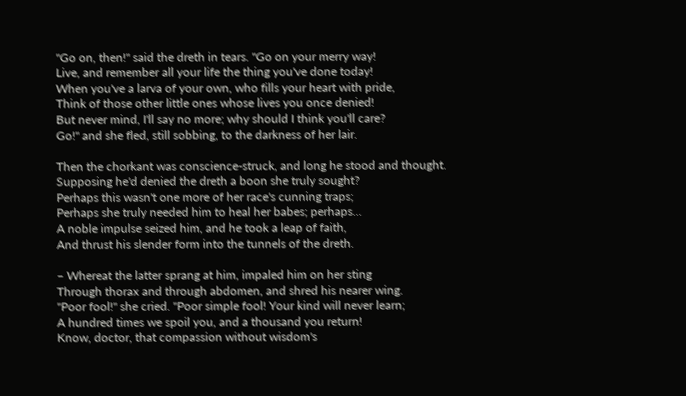"Go on, then!" said the dreth in tears. "Go on your merry way!
Live, and remember all your life the thing you've done today!
When you've a larva of your own, who fills your heart with pride,
Think of those other little ones whose lives you once denied!
But never mind, I'll say no more; why should I think you'll care?
Go!" and she fled, still sobbing, to the darkness of her lair.

Then the chorkant was conscience-struck, and long he stood and thought.
Supposing he'd denied the dreth a boon she truly sought?
Perhaps this wasn't one more of her race's cunning traps;
Perhaps she truly needed him to heal her babes; perhaps…
A noble impulse seized him, and he took a leap of faith,
And thrust his slender form into the tunnels of the dreth.

– Whereat the latter sprang at him, impaled him on her sting
Through thorax and through abdomen, and shred his nearer wing.
"Poor fool!" she cried. "Poor simple fool! Your kind will never learn;
A hundred times we spoil you, and a thousand you return!
Know, doctor, that compassion without wisdom's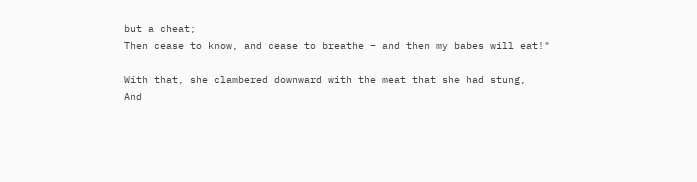but a cheat;
Then cease to know, and cease to breathe – and then my babes will eat!"

With that, she clambered downward with the meat that she had stung,
And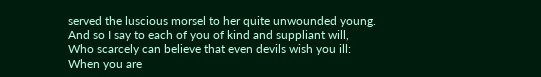served the luscious morsel to her quite unwounded young.
And so I say to each of you of kind and suppliant will,
Who scarcely can believe that even devils wish you ill:
When you are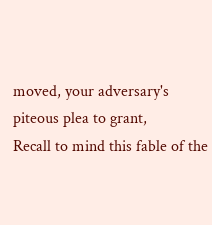moved, your adversary's piteous plea to grant,
Recall to mind this fable of the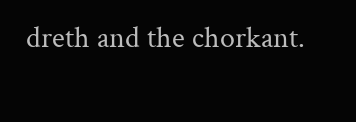dreth and the chorkant.